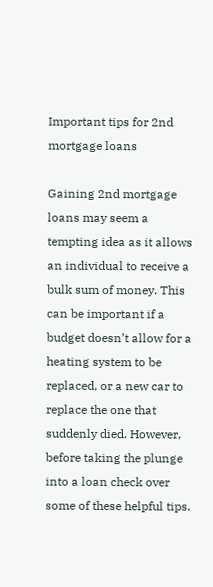Important tips for 2nd mortgage loans

Gaining 2nd mortgage loans may seem a tempting idea as it allows an individual to receive a bulk sum of money. This can be important if a budget doesn’t allow for a heating system to be replaced, or a new car to replace the one that suddenly died. However, before taking the plunge into a loan check over some of these helpful tips.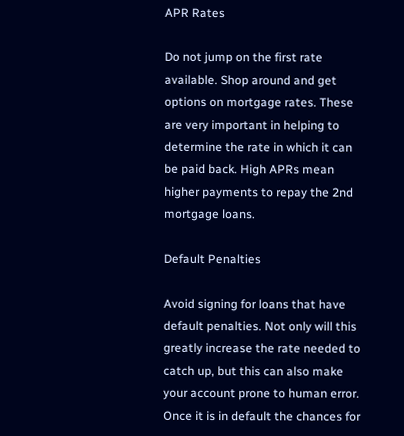APR Rates

Do not jump on the first rate available. Shop around and get options on mortgage rates. These are very important in helping to determine the rate in which it can be paid back. High APRs mean higher payments to repay the 2nd mortgage loans.

Default Penalties

Avoid signing for loans that have default penalties. Not only will this greatly increase the rate needed to catch up, but this can also make your account prone to human error. Once it is in default the chances for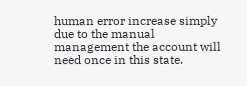human error increase simply due to the manual management the account will need once in this state.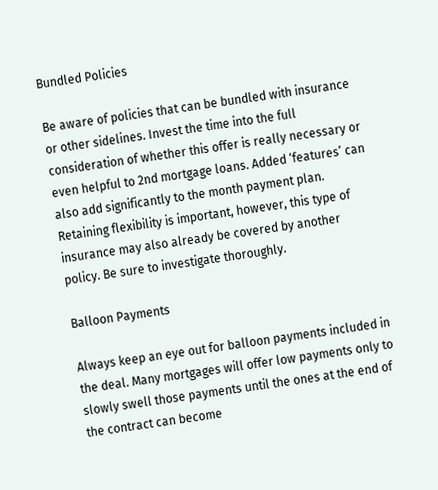Bundled Policies

Be aware of policies that can be bundled with insurance or other sidelines. Invest the time into the full consideration of whether this offer is really necessary or even helpful to 2nd mortgage loans. Added ‘features’ can also add significantly to the month payment plan. Retaining flexibility is important, however, this type of insurance may also already be covered by another policy. Be sure to investigate thoroughly.

Balloon Payments

Always keep an eye out for balloon payments included in the deal. Many mortgages will offer low payments only to slowly swell those payments until the ones at the end of the contract can become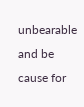unbearable and be cause for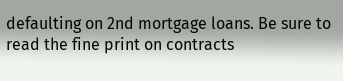defaulting on 2nd mortgage loans. Be sure to read the fine print on contracts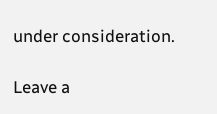under consideration.

Leave a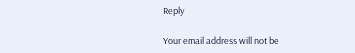Reply

Your email address will not be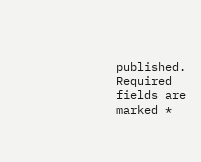published. Required fields are marked *